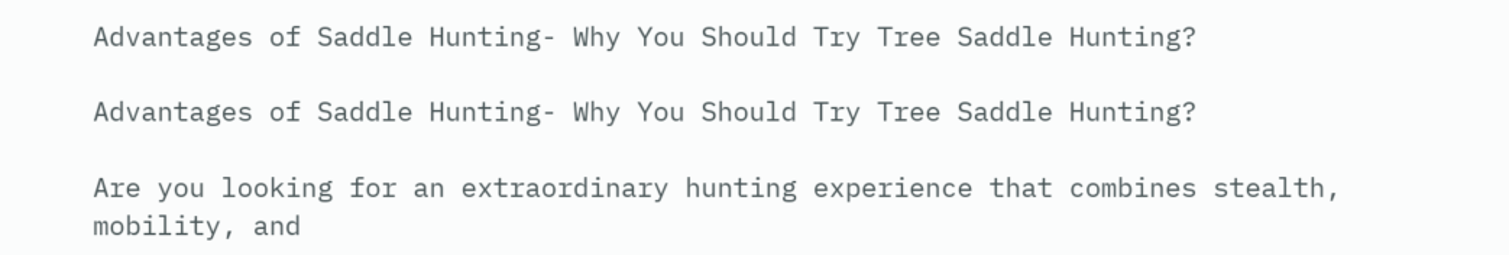Advantages of Saddle Hunting- Why You Should Try Tree Saddle Hunting?

Advantages of Saddle Hunting- Why You Should Try Tree Saddle Hunting?

Are you looking for an extraordinary hunting experience that combines stealth, mobility, and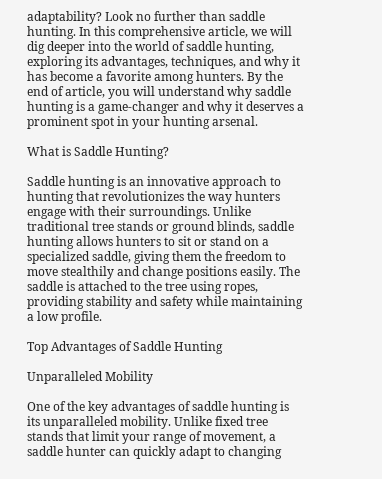adaptability? Look no further than saddle hunting. In this comprehensive article, we will dig deeper into the world of saddle hunting, exploring its advantages, techniques, and why it has become a favorite among hunters. By the end of article, you will understand why saddle hunting is a game-changer and why it deserves a prominent spot in your hunting arsenal.

What is Saddle Hunting?

Saddle hunting is an innovative approach to hunting that revolutionizes the way hunters engage with their surroundings. Unlike traditional tree stands or ground blinds, saddle hunting allows hunters to sit or stand on a specialized saddle, giving them the freedom to move stealthily and change positions easily. The saddle is attached to the tree using ropes, providing stability and safety while maintaining a low profile.

Top Advantages of Saddle Hunting

Unparalleled Mobility

One of the key advantages of saddle hunting is its unparalleled mobility. Unlike fixed tree stands that limit your range of movement, a saddle hunter can quickly adapt to changing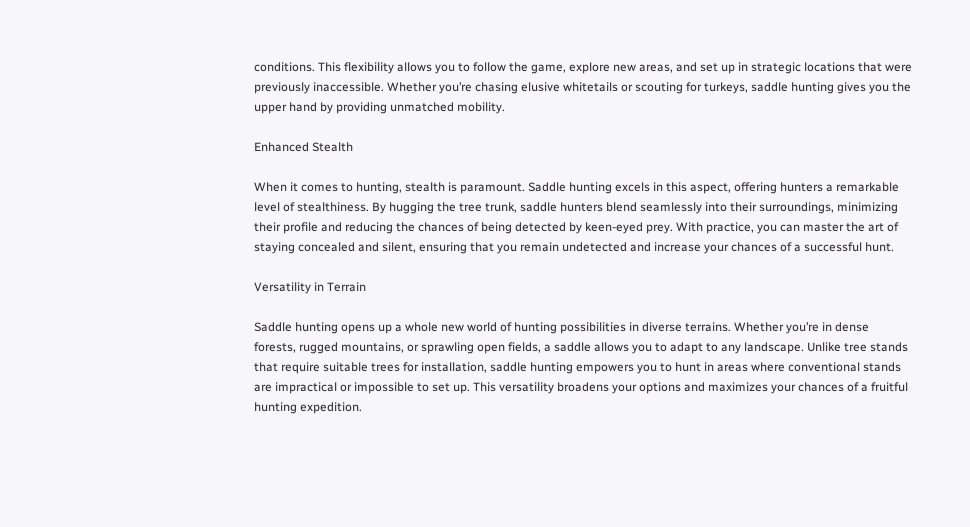conditions. This flexibility allows you to follow the game, explore new areas, and set up in strategic locations that were previously inaccessible. Whether you’re chasing elusive whitetails or scouting for turkeys, saddle hunting gives you the upper hand by providing unmatched mobility.

Enhanced Stealth

When it comes to hunting, stealth is paramount. Saddle hunting excels in this aspect, offering hunters a remarkable level of stealthiness. By hugging the tree trunk, saddle hunters blend seamlessly into their surroundings, minimizing their profile and reducing the chances of being detected by keen-eyed prey. With practice, you can master the art of staying concealed and silent, ensuring that you remain undetected and increase your chances of a successful hunt.

Versatility in Terrain

Saddle hunting opens up a whole new world of hunting possibilities in diverse terrains. Whether you’re in dense forests, rugged mountains, or sprawling open fields, a saddle allows you to adapt to any landscape. Unlike tree stands that require suitable trees for installation, saddle hunting empowers you to hunt in areas where conventional stands are impractical or impossible to set up. This versatility broadens your options and maximizes your chances of a fruitful hunting expedition.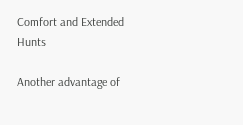Comfort and Extended Hunts

Another advantage of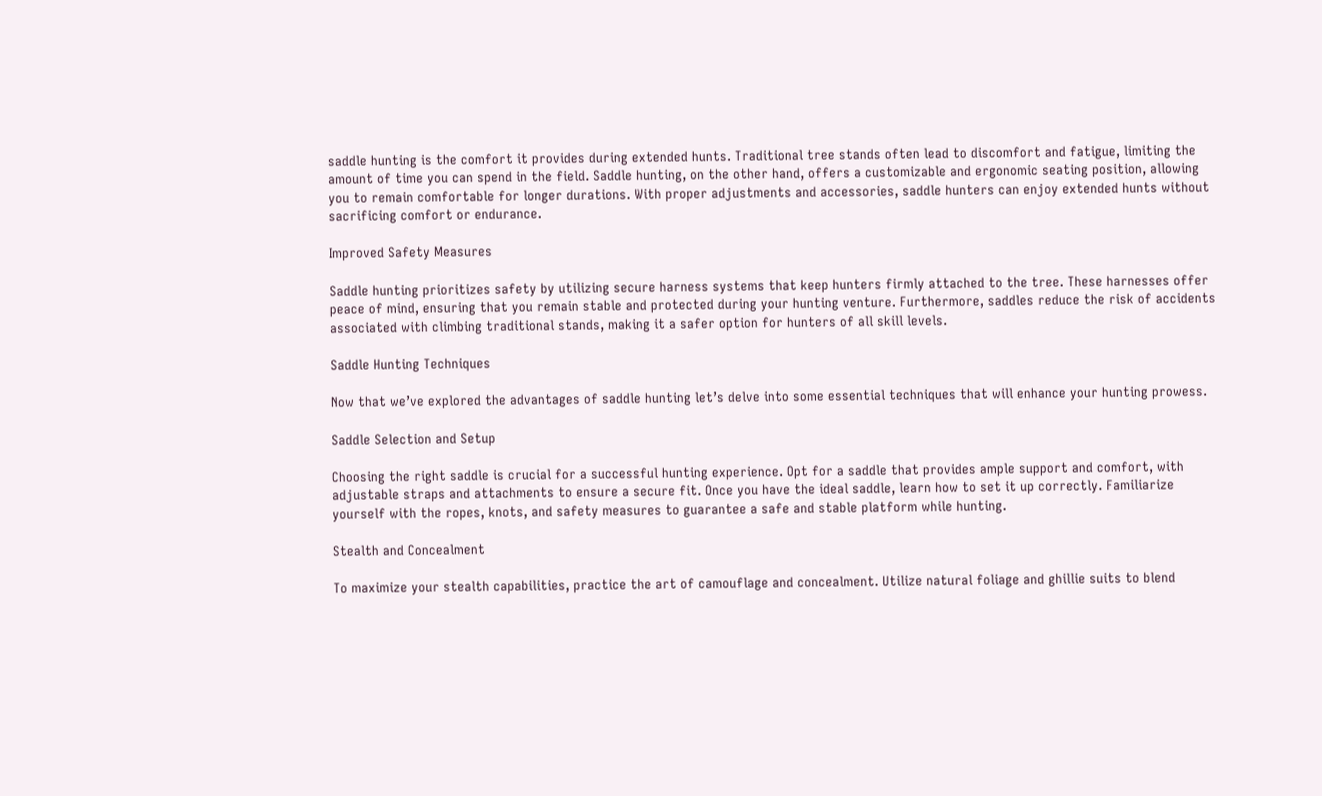saddle hunting is the comfort it provides during extended hunts. Traditional tree stands often lead to discomfort and fatigue, limiting the amount of time you can spend in the field. Saddle hunting, on the other hand, offers a customizable and ergonomic seating position, allowing you to remain comfortable for longer durations. With proper adjustments and accessories, saddle hunters can enjoy extended hunts without sacrificing comfort or endurance.

Improved Safety Measures

Saddle hunting prioritizes safety by utilizing secure harness systems that keep hunters firmly attached to the tree. These harnesses offer peace of mind, ensuring that you remain stable and protected during your hunting venture. Furthermore, saddles reduce the risk of accidents associated with climbing traditional stands, making it a safer option for hunters of all skill levels.

Saddle Hunting Techniques

Now that we’ve explored the advantages of saddle hunting let’s delve into some essential techniques that will enhance your hunting prowess.

Saddle Selection and Setup

Choosing the right saddle is crucial for a successful hunting experience. Opt for a saddle that provides ample support and comfort, with adjustable straps and attachments to ensure a secure fit. Once you have the ideal saddle, learn how to set it up correctly. Familiarize yourself with the ropes, knots, and safety measures to guarantee a safe and stable platform while hunting.

Stealth and Concealment

To maximize your stealth capabilities, practice the art of camouflage and concealment. Utilize natural foliage and ghillie suits to blend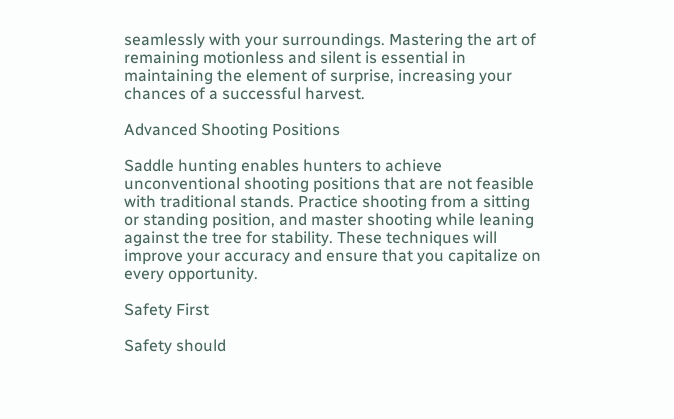seamlessly with your surroundings. Mastering the art of remaining motionless and silent is essential in maintaining the element of surprise, increasing your chances of a successful harvest.

Advanced Shooting Positions

Saddle hunting enables hunters to achieve unconventional shooting positions that are not feasible with traditional stands. Practice shooting from a sitting or standing position, and master shooting while leaning against the tree for stability. These techniques will improve your accuracy and ensure that you capitalize on every opportunity.

Safety First

Safety should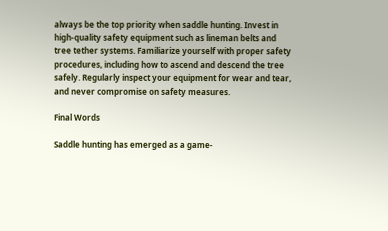always be the top priority when saddle hunting. Invest in high-quality safety equipment such as lineman belts and tree tether systems. Familiarize yourself with proper safety procedures, including how to ascend and descend the tree safely. Regularly inspect your equipment for wear and tear, and never compromise on safety measures.

Final Words

Saddle hunting has emerged as a game-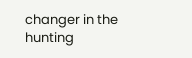changer in the hunting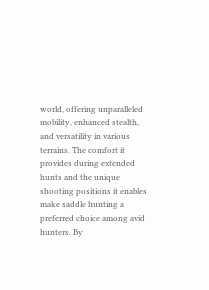world, offering unparalleled mobility, enhanced stealth, and versatility in various terrains. The comfort it provides during extended hunts and the unique shooting positions it enables make saddle hunting a preferred choice among avid hunters. By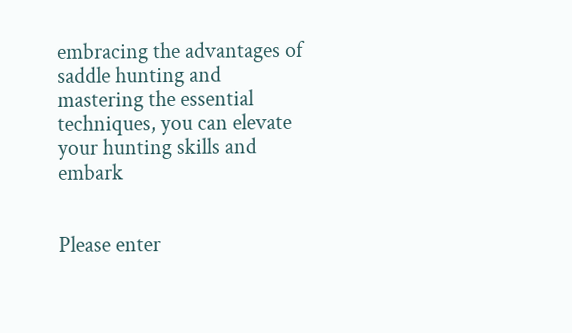embracing the advantages of saddle hunting and mastering the essential techniques, you can elevate your hunting skills and embark


Please enter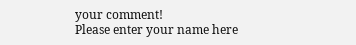your comment!
Please enter your name here